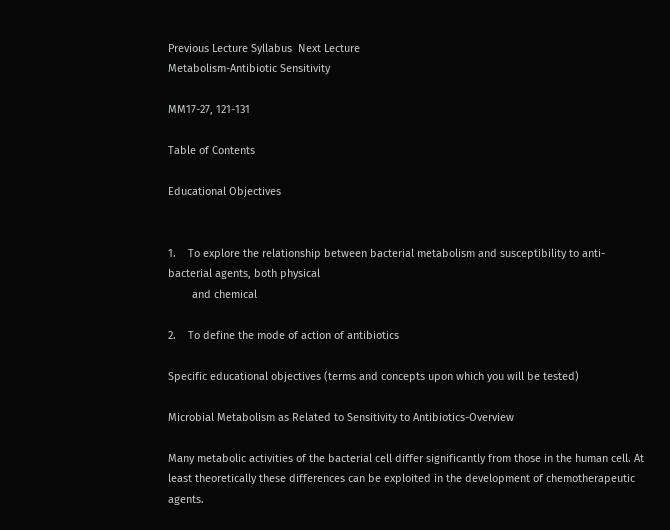Previous Lecture Syllabus  Next Lecture
Metabolism-Antibiotic Sensitivity

MM17-27, 121-131

Table of Contents

Educational Objectives


1.    To explore the relationship between bacterial metabolism and susceptibility to anti-bacterial agents, both physical
        and chemical

2.    To define the mode of action of antibiotics

Specific educational objectives (terms and concepts upon which you will be tested)

Microbial Metabolism as Related to Sensitivity to Antibiotics-Overview

Many metabolic activities of the bacterial cell differ significantly from those in the human cell. At least theoretically these differences can be exploited in the development of chemotherapeutic agents.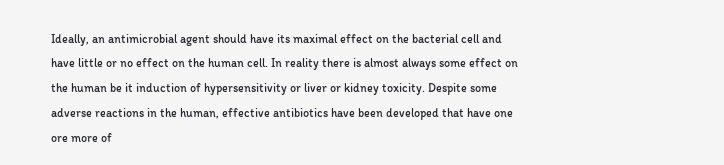Ideally, an antimicrobial agent should have its maximal effect on the bacterial cell and have little or no effect on the human cell. In reality there is almost always some effect on the human be it induction of hypersensitivity or liver or kidney toxicity. Despite some adverse reactions in the human, effective antibiotics have been developed that have one ore more of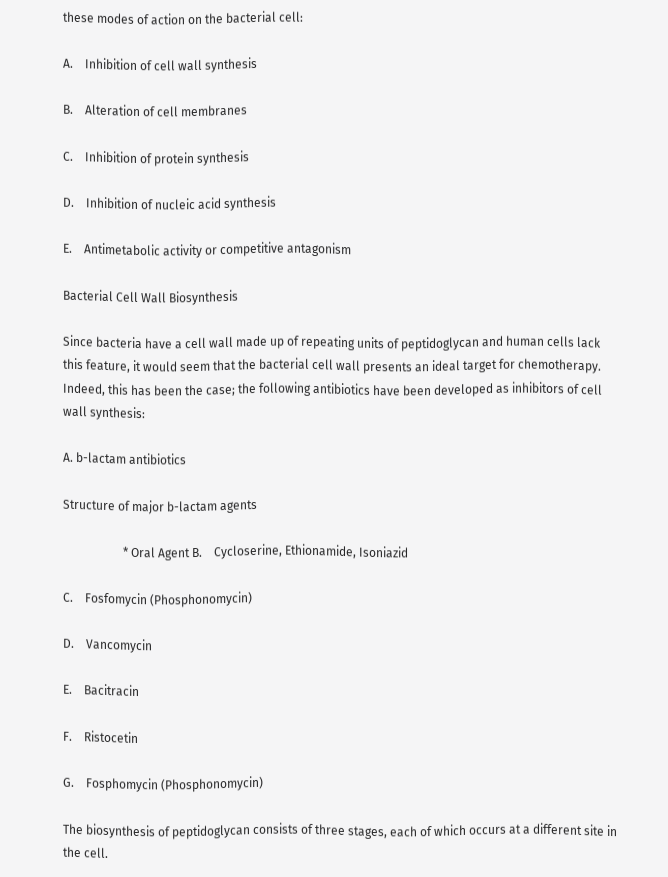these modes of action on the bacterial cell:

A.    Inhibition of cell wall synthesis

B.    Alteration of cell membranes

C.    Inhibition of protein synthesis

D.    Inhibition of nucleic acid synthesis

E.    Antimetabolic activity or competitive antagonism

Bacterial Cell Wall Biosynthesis

Since bacteria have a cell wall made up of repeating units of peptidoglycan and human cells lack this feature, it would seem that the bacterial cell wall presents an ideal target for chemotherapy. Indeed, this has been the case; the following antibiotics have been developed as inhibitors of cell wall synthesis:

A. b-lactam antibiotics

Structure of major b-lactam agents

                    * Oral Agent B.    Cycloserine, Ethionamide, Isoniazid

C.    Fosfomycin (Phosphonomycin)

D.    Vancomycin

E.    Bacitracin

F.    Ristocetin

G.    Fosphomycin (Phosphonomycin)

The biosynthesis of peptidoglycan consists of three stages, each of which occurs at a different site in the cell.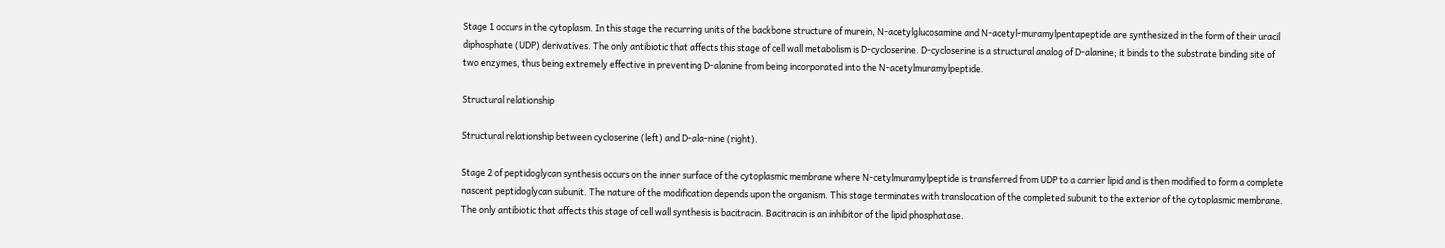Stage 1 occurs in the cytoplasm. In this stage the recurring units of the backbone structure of murein, N-acetylglucosamine and N-acetyl-muramylpentapeptide are synthesized in the form of their uracil diphosphate (UDP) derivatives. The only antibiotic that affects this stage of cell wall metabolism is D-cycloserine. D-cycloserine is a structural analog of D-alanine; it binds to the substrate binding site of two enzymes, thus being extremely effective in preventing D-alanine from being incorporated into the N-acetylmuramylpeptide.

Structural relationship

Structural relationship between cycloserine (left) and D-ala-nine (right).

Stage 2 of peptidoglycan synthesis occurs on the inner surface of the cytoplasmic membrane where N-cetylmuramylpeptide is transferred from UDP to a carrier lipid and is then modified to form a complete nascent peptidoglycan subunit. The nature of the modification depends upon the organism. This stage terminates with translocation of the completed subunit to the exterior of the cytoplasmic membrane. The only antibiotic that affects this stage of cell wall synthesis is bacitracin. Bacitracin is an inhibitor of the lipid phosphatase.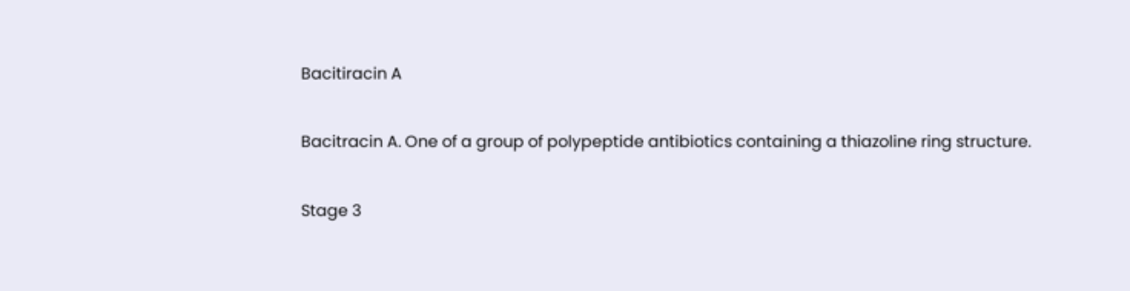Bacitiracin A

Bacitracin A. One of a group of polypeptide antibiotics containing a thiazoline ring structure.

Stage 3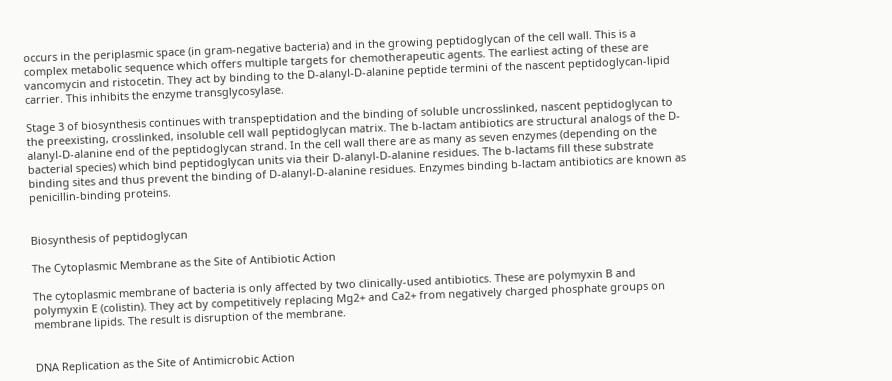occurs in the periplasmic space (in gram-negative bacteria) and in the growing peptidoglycan of the cell wall. This is a complex metabolic sequence which offers multiple targets for chemotherapeutic agents. The earliest acting of these are vancomycin and ristocetin. They act by binding to the D-alanyl-D-alanine peptide termini of the nascent peptidoglycan-lipid carrier. This inhibits the enzyme transglycosylase.

Stage 3 of biosynthesis continues with transpeptidation and the binding of soluble uncrosslinked, nascent peptidoglycan to the preexisting, crosslinked, insoluble cell wall peptidoglycan matrix. The b-lactam antibiotics are structural analogs of the D-alanyl-D-alanine end of the peptidoglycan strand. In the cell wall there are as many as seven enzymes (depending on the bacterial species) which bind peptidoglycan units via their D-alanyl-D-alanine residues. The b-lactams fill these substrate binding sites and thus prevent the binding of D-alanyl-D-alanine residues. Enzymes binding b-lactam antibiotics are known as penicillin-binding proteins.


Biosynthesis of peptidoglycan

The Cytoplasmic Membrane as the Site of Antibiotic Action

The cytoplasmic membrane of bacteria is only affected by two clinically-used antibiotics. These are polymyxin B and polymyxin E (colistin). They act by competitively replacing Mg2+ and Ca2+ from negatively charged phosphate groups on membrane lipids. The result is disruption of the membrane.


DNA Replication as the Site of Antimicrobic Action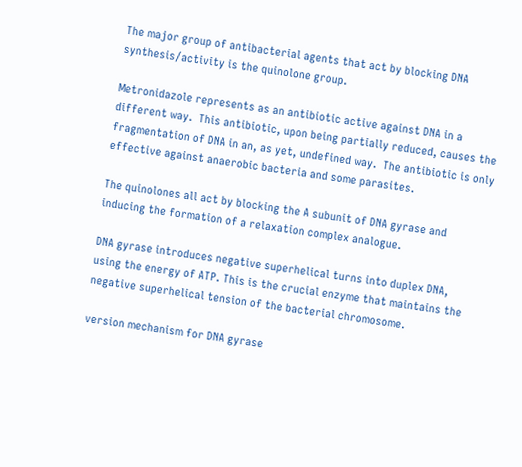The major group of antibacterial agents that act by blocking DNA synthesis/activity is the quinolone group.

Metronidazole represents as an antibiotic active against DNA in a different way.  This antibiotic, upon being partially reduced, causes the fragmentation of DNA in an, as yet, undefined way.  The antibiotic is only effective against anaerobic bacteria and some parasites.

The quinolones all act by blocking the A subunit of DNA gyrase and inducing the formation of a relaxation complex analogue.

DNA gyrase introduces negative superhelical turns into duplex DNA, using the energy of ATP. This is the crucial enzyme that maintains the negative superhelical tension of the bacterial chromosome.

version mechanism for DNA gyrase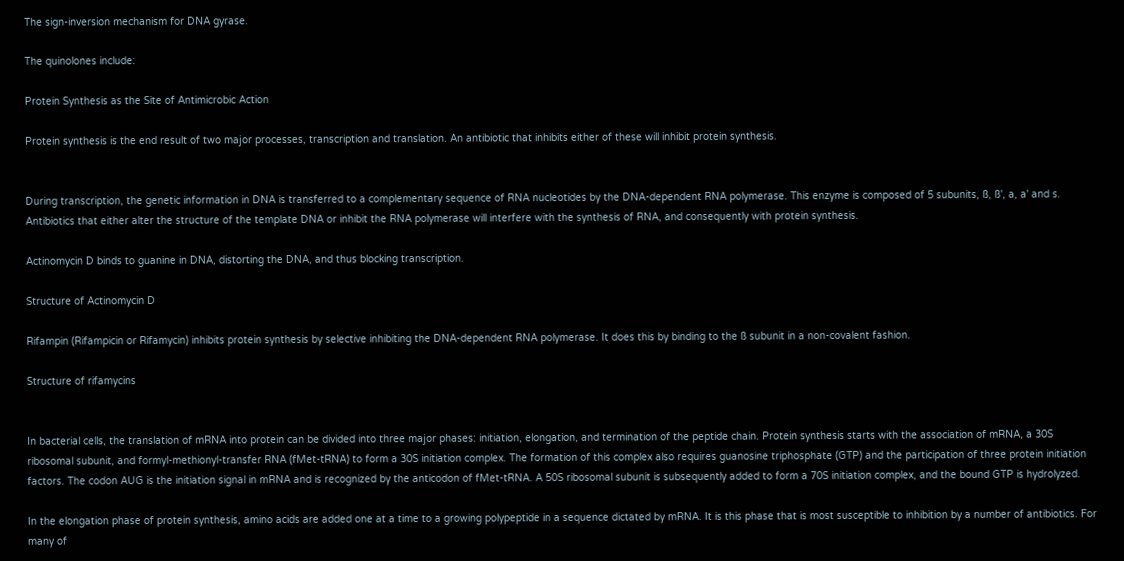The sign-inversion mechanism for DNA gyrase.

The quinolones include:

Protein Synthesis as the Site of Antimicrobic Action

Protein synthesis is the end result of two major processes, transcription and translation. An antibiotic that inhibits either of these will inhibit protein synthesis.


During transcription, the genetic information in DNA is transferred to a complementary sequence of RNA nucleotides by the DNA-dependent RNA polymerase. This enzyme is composed of 5 subunits, ß, ß', a, a' and s. Antibiotics that either alter the structure of the template DNA or inhibit the RNA polymerase will interfere with the synthesis of RNA, and consequently with protein synthesis.

Actinomycin D binds to guanine in DNA, distorting the DNA, and thus blocking transcription.

Structure of Actinomycin D

Rifampin (Rifampicin or Rifamycin) inhibits protein synthesis by selective inhibiting the DNA-dependent RNA polymerase. It does this by binding to the ß subunit in a non-covalent fashion.

Structure of rifamycins


In bacterial cells, the translation of mRNA into protein can be divided into three major phases: initiation, elongation, and termination of the peptide chain. Protein synthesis starts with the association of mRNA, a 30S ribosomal subunit, and formyl-methionyl-transfer RNA (fMet-tRNA) to form a 30S initiation complex. The formation of this complex also requires guanosine triphosphate (GTP) and the participation of three protein initiation factors. The codon AUG is the initiation signal in mRNA and is recognized by the anticodon of fMet-tRNA. A 50S ribosomal subunit is subsequently added to form a 70S initiation complex, and the bound GTP is hydrolyzed.

In the elongation phase of protein synthesis, amino acids are added one at a time to a growing polypeptide in a sequence dictated by mRNA. It is this phase that is most susceptible to inhibition by a number of antibiotics. For many of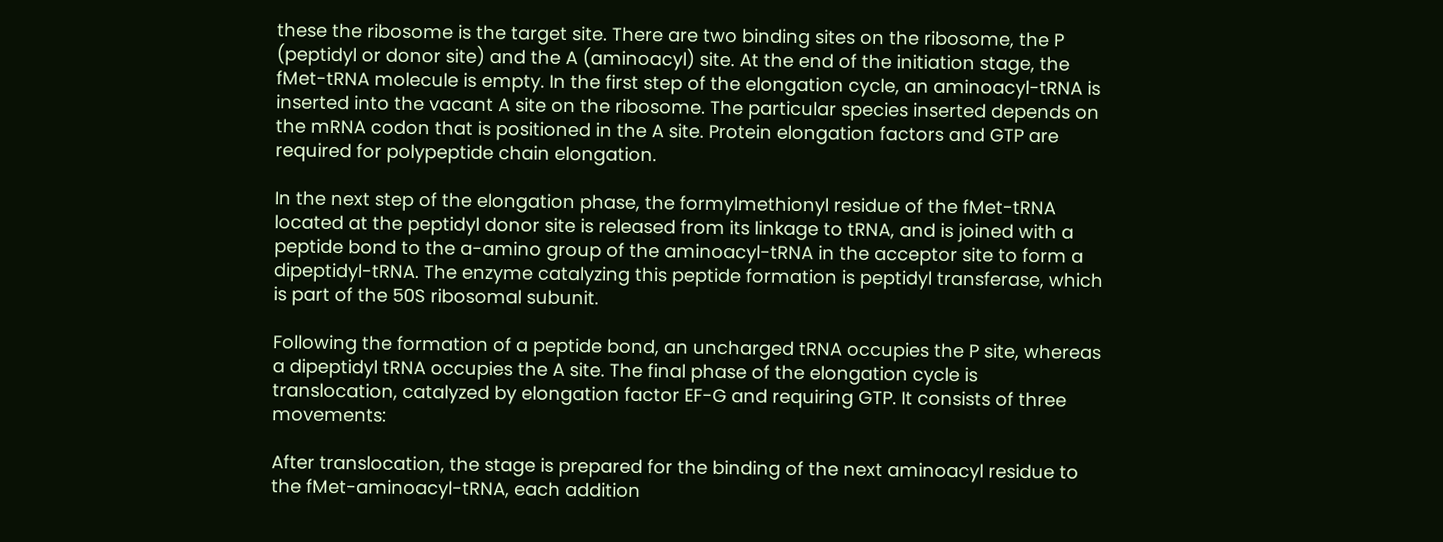these the ribosome is the target site. There are two binding sites on the ribosome, the P (peptidyl or donor site) and the A (aminoacyl) site. At the end of the initiation stage, the fMet-tRNA molecule is empty. In the first step of the elongation cycle, an aminoacyl-tRNA is inserted into the vacant A site on the ribosome. The particular species inserted depends on the mRNA codon that is positioned in the A site. Protein elongation factors and GTP are required for polypeptide chain elongation.

In the next step of the elongation phase, the formylmethionyl residue of the fMet-tRNA located at the peptidyl donor site is released from its linkage to tRNA, and is joined with a peptide bond to the a-amino group of the aminoacyl-tRNA in the acceptor site to form a dipeptidyl-tRNA. The enzyme catalyzing this peptide formation is peptidyl transferase, which is part of the 50S ribosomal subunit.

Following the formation of a peptide bond, an uncharged tRNA occupies the P site, whereas a dipeptidyl tRNA occupies the A site. The final phase of the elongation cycle is translocation, catalyzed by elongation factor EF-G and requiring GTP. It consists of three movements:

After translocation, the stage is prepared for the binding of the next aminoacyl residue to the fMet-aminoacyl-tRNA, each addition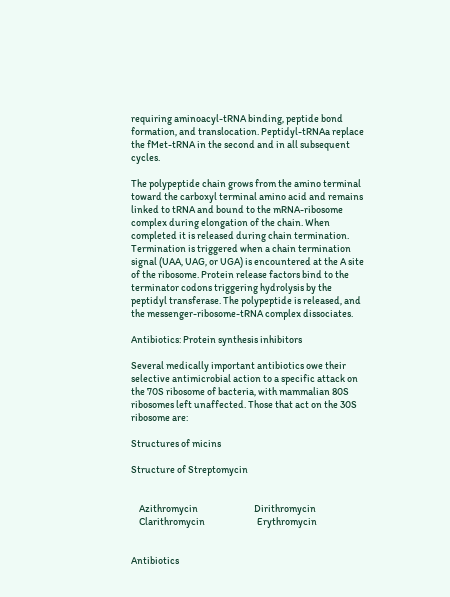requiring aminoacyl-tRNA binding, peptide bond formation, and translocation. Peptidyl-tRNAa replace the fMet-tRNA in the second and in all subsequent cycles.

The polypeptide chain grows from the amino terminal toward the carboxyl terminal amino acid and remains linked to tRNA and bound to the mRNA-ribosome complex during elongation of the chain. When completed it is released during chain termination. Termination is triggered when a chain termination signal (UAA, UAG, or UGA) is encountered at the A site of the ribosome. Protein release factors bind to the terminator codons triggering hydrolysis by the peptidyl transferase. The polypeptide is released, and the messenger-ribosome-tRNA complex dissociates.

Antibiotics: Protein synthesis inhibitors

Several medically important antibiotics owe their selective antimicrobial action to a specific attack on the 70S ribosome of bacteria, with mammalian 80S ribosomes left unaffected. Those that act on the 30S ribosome are:

Structures of micins

Structure of Streptomycin


    Azithromycin                            Dirithromycin
    Clarithromycin                          Erythromycin


Antibiotics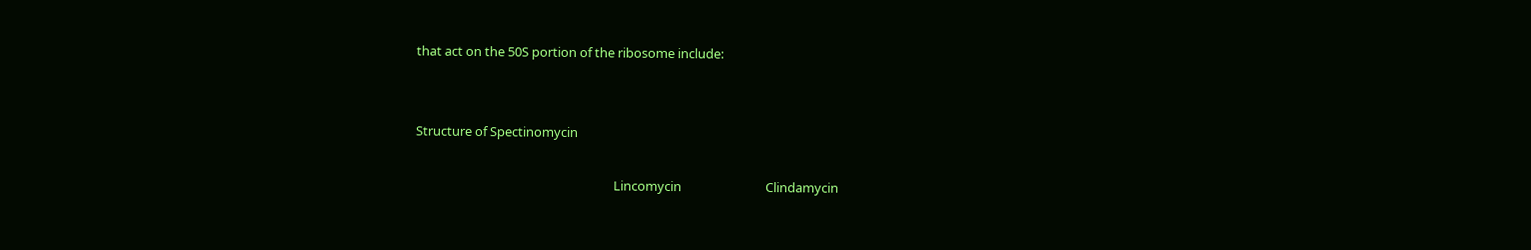that act on the 50S portion of the ribosome include:


Structure of Spectinomycin

                                                                  Lincomycin                            Clindamycin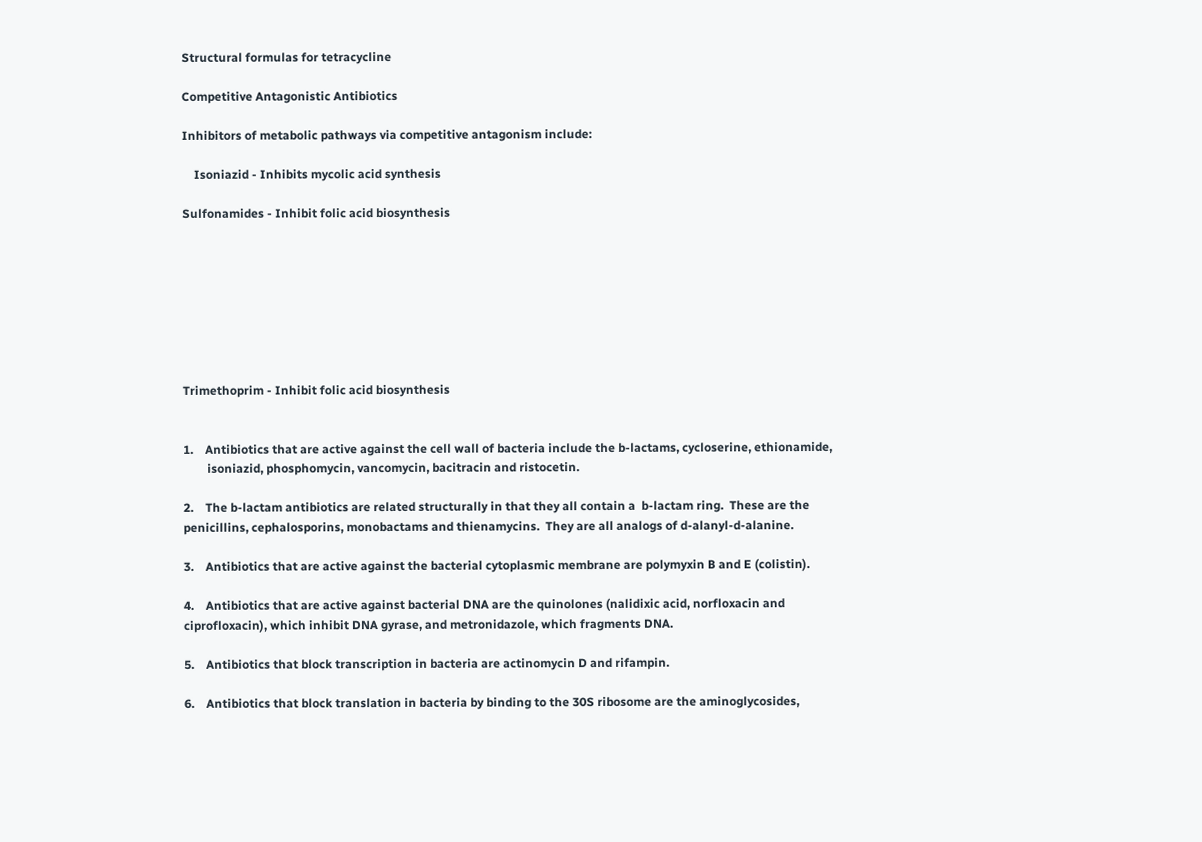Structural formulas for tetracycline

Competitive Antagonistic Antibiotics

Inhibitors of metabolic pathways via competitive antagonism include:

    Isoniazid - Inhibits mycolic acid synthesis

Sulfonamides - Inhibit folic acid biosynthesis








Trimethoprim - Inhibit folic acid biosynthesis


1.    Antibiotics that are active against the cell wall of bacteria include the b-lactams, cycloserine, ethionamide,
        isoniazid, phosphomycin, vancomycin, bacitracin and ristocetin.

2.    The b-lactam antibiotics are related structurally in that they all contain a  b-lactam ring.  These are the penicillins, cephalosporins, monobactams and thienamycins.  They are all analogs of d-alanyl-d-alanine.

3.    Antibiotics that are active against the bacterial cytoplasmic membrane are polymyxin B and E (colistin).

4.    Antibiotics that are active against bacterial DNA are the quinolones (nalidixic acid, norfloxacin and ciprofloxacin), which inhibit DNA gyrase, and metronidazole, which fragments DNA.

5.    Antibiotics that block transcription in bacteria are actinomycin D and rifampin.

6.    Antibiotics that block translation in bacteria by binding to the 30S ribosome are the aminoglycosides,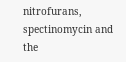nitrofurans, spectinomycin and the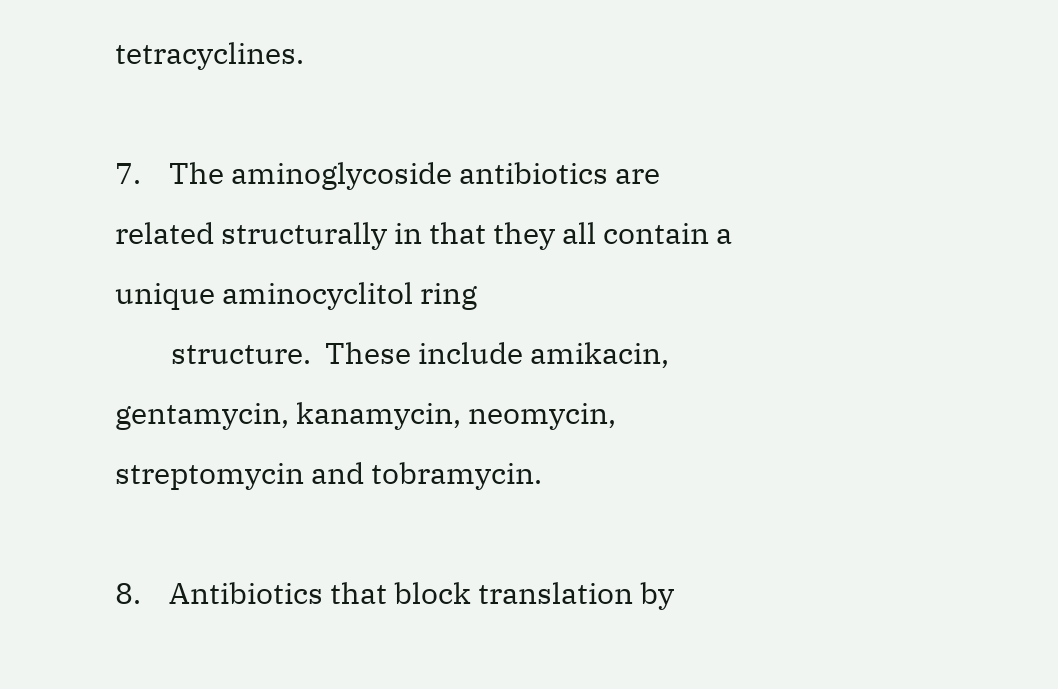tetracyclines.

7.    The aminoglycoside antibiotics are related structurally in that they all contain a unique aminocyclitol ring
        structure.  These include amikacin, gentamycin, kanamycin, neomycin, streptomycin and tobramycin.

8.    Antibiotics that block translation by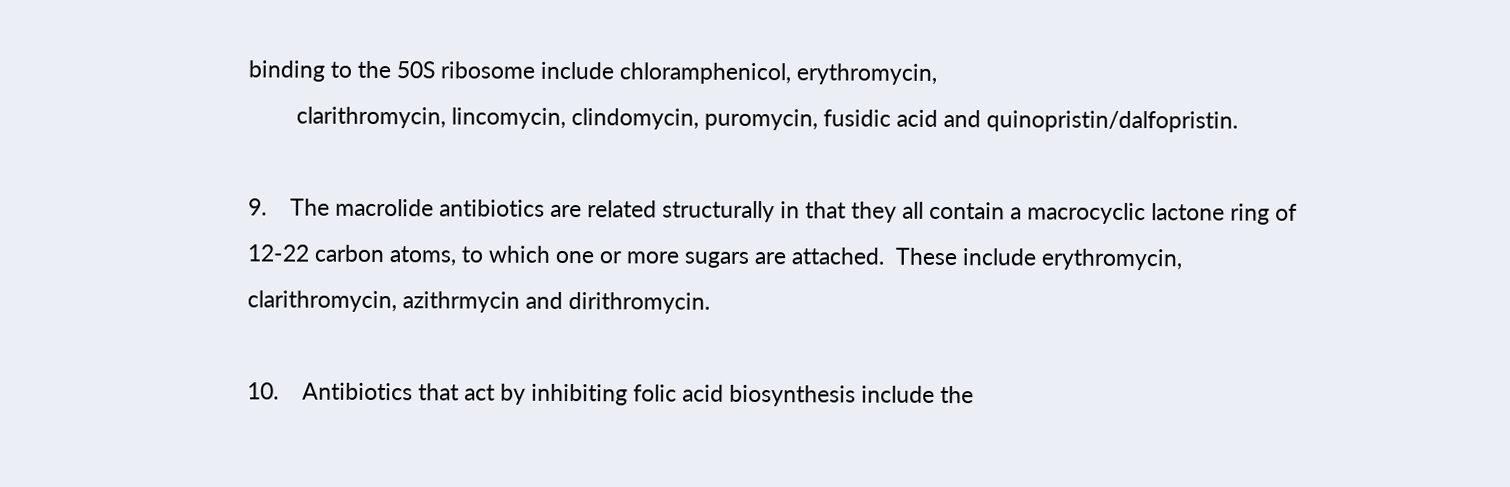binding to the 50S ribosome include chloramphenicol, erythromycin,
        clarithromycin, lincomycin, clindomycin, puromycin, fusidic acid and quinopristin/dalfopristin.

9.    The macrolide antibiotics are related structurally in that they all contain a macrocyclic lactone ring of 12-22 carbon atoms, to which one or more sugars are attached.  These include erythromycin, clarithromycin, azithrmycin and dirithromycin.

10.    Antibiotics that act by inhibiting folic acid biosynthesis include the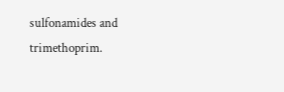sulfonamides and trimethoprim.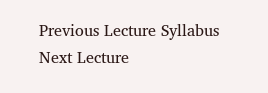Previous Lecture Syllabus Next Lecture